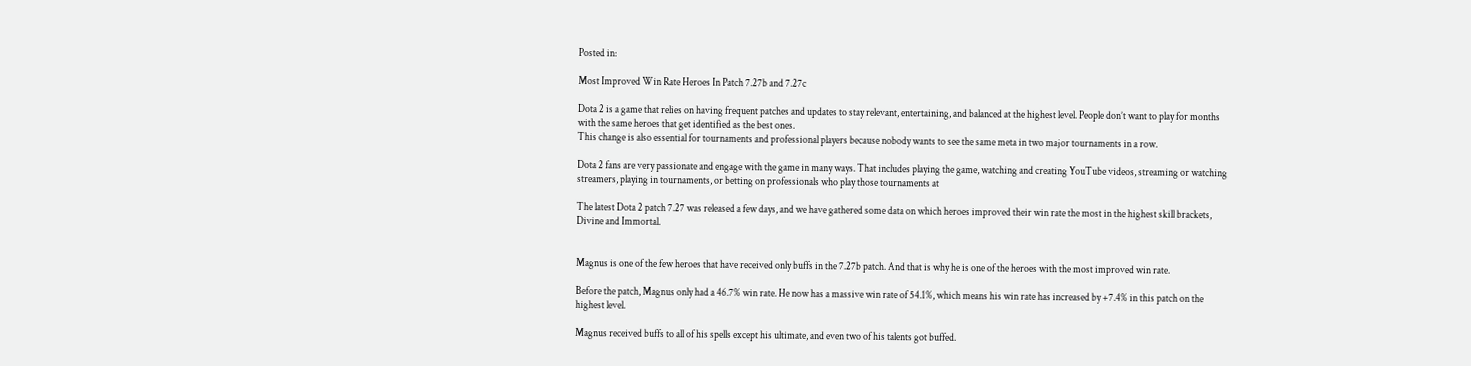Posted in:

Most Improved Win Rate Heroes In Patch 7.27b and 7.27c

Dota 2 is a game that relies on having frequent patches and updates to stay relevant, entertaining, and balanced at the highest level. People don’t want to play for months with the same heroes that get identified as the best ones.
This change is also essential for tournaments and professional players because nobody wants to see the same meta in two major tournaments in a row.

Dota 2 fans are very passionate and engage with the game in many ways. That includes playing the game, watching and creating YouTube videos, streaming or watching streamers, playing in tournaments, or betting on professionals who play those tournaments at

The latest Dota 2 patch 7.27 was released a few days, and we have gathered some data on which heroes improved their win rate the most in the highest skill brackets, Divine and Immortal.


Magnus is one of the few heroes that have received only buffs in the 7.27b patch. And that is why he is one of the heroes with the most improved win rate.

Before the patch, Magnus only had a 46.7% win rate. He now has a massive win rate of 54.1%, which means his win rate has increased by +7.4% in this patch on the highest level.

Magnus received buffs to all of his spells except his ultimate, and even two of his talents got buffed.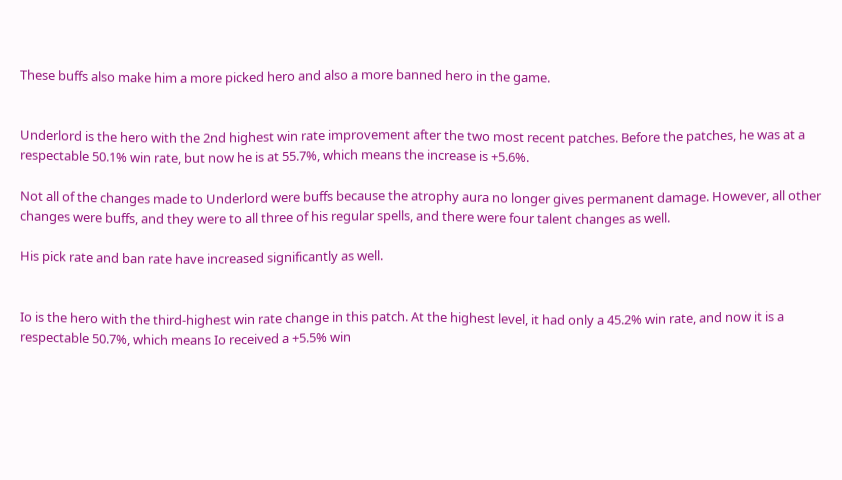These buffs also make him a more picked hero and also a more banned hero in the game.


Underlord is the hero with the 2nd highest win rate improvement after the two most recent patches. Before the patches, he was at a respectable 50.1% win rate, but now he is at 55.7%, which means the increase is +5.6%.

Not all of the changes made to Underlord were buffs because the atrophy aura no longer gives permanent damage. However, all other changes were buffs, and they were to all three of his regular spells, and there were four talent changes as well.

His pick rate and ban rate have increased significantly as well.


Io is the hero with the third-highest win rate change in this patch. At the highest level, it had only a 45.2% win rate, and now it is a respectable 50.7%, which means Io received a +5.5% win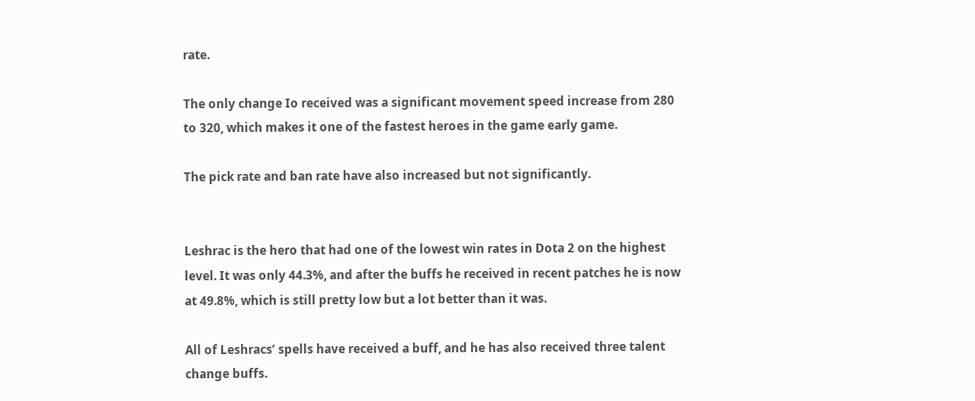rate.

The only change Io received was a significant movement speed increase from 280 to 320, which makes it one of the fastest heroes in the game early game.

The pick rate and ban rate have also increased but not significantly.


Leshrac is the hero that had one of the lowest win rates in Dota 2 on the highest level. It was only 44.3%, and after the buffs he received in recent patches he is now at 49.8%, which is still pretty low but a lot better than it was.

All of Leshracs’ spells have received a buff, and he has also received three talent change buffs.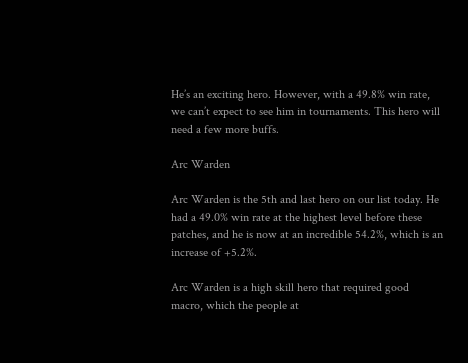He’s an exciting hero. However, with a 49.8% win rate, we can’t expect to see him in tournaments. This hero will need a few more buffs.

Arc Warden

Arc Warden is the 5th and last hero on our list today. He had a 49.0% win rate at the highest level before these patches, and he is now at an incredible 54.2%, which is an increase of +5.2%.

Arc Warden is a high skill hero that required good macro, which the people at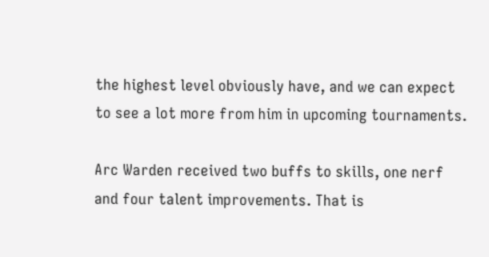the highest level obviously have, and we can expect to see a lot more from him in upcoming tournaments.

Arc Warden received two buffs to skills, one nerf and four talent improvements. That is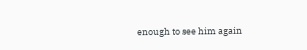enough to see him again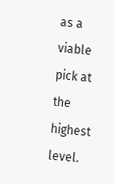as a viable pick at the highest level.